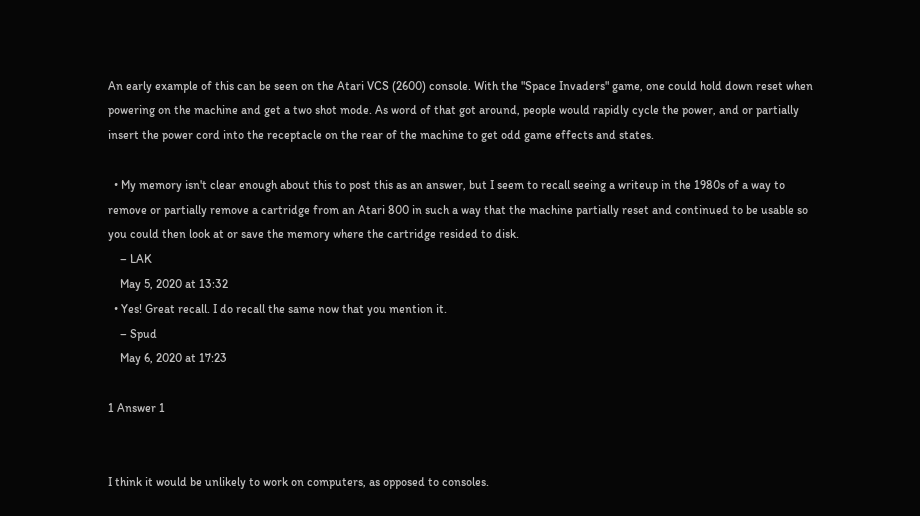An early example of this can be seen on the Atari VCS (2600) console. With the "Space Invaders" game, one could hold down reset when powering on the machine and get a two shot mode. As word of that got around, people would rapidly cycle the power, and or partially insert the power cord into the receptacle on the rear of the machine to get odd game effects and states.

  • My memory isn't clear enough about this to post this as an answer, but I seem to recall seeing a writeup in the 1980s of a way to remove or partially remove a cartridge from an Atari 800 in such a way that the machine partially reset and continued to be usable so you could then look at or save the memory where the cartridge resided to disk.
    – LAK
    May 5, 2020 at 13:32
  • Yes! Great recall. I do recall the same now that you mention it.
    – Spud
    May 6, 2020 at 17:23

1 Answer 1


I think it would be unlikely to work on computers, as opposed to consoles.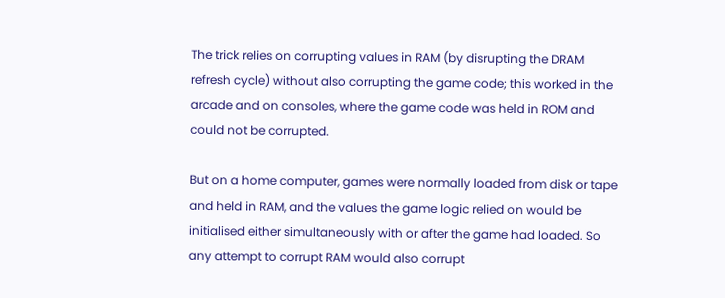The trick relies on corrupting values in RAM (by disrupting the DRAM refresh cycle) without also corrupting the game code; this worked in the arcade and on consoles, where the game code was held in ROM and could not be corrupted.

But on a home computer, games were normally loaded from disk or tape and held in RAM, and the values the game logic relied on would be initialised either simultaneously with or after the game had loaded. So any attempt to corrupt RAM would also corrupt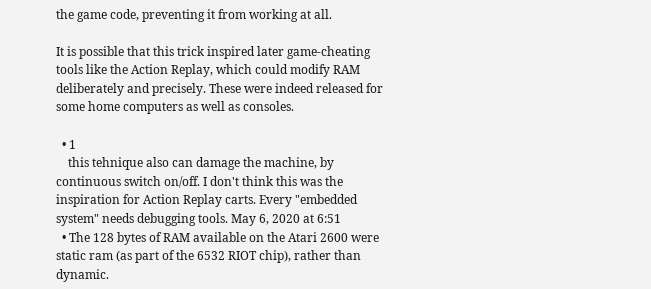the game code, preventing it from working at all.

It is possible that this trick inspired later game-cheating tools like the Action Replay, which could modify RAM deliberately and precisely. These were indeed released for some home computers as well as consoles.

  • 1
    this tehnique also can damage the machine, by continuous switch on/off. I don't think this was the inspiration for Action Replay carts. Every "embedded system" needs debugging tools. May 6, 2020 at 6:51
  • The 128 bytes of RAM available on the Atari 2600 were static ram (as part of the 6532 RIOT chip), rather than dynamic.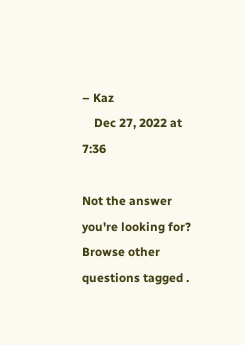– Kaz
    Dec 27, 2022 at 7:36

Not the answer you're looking for? Browse other questions tagged .